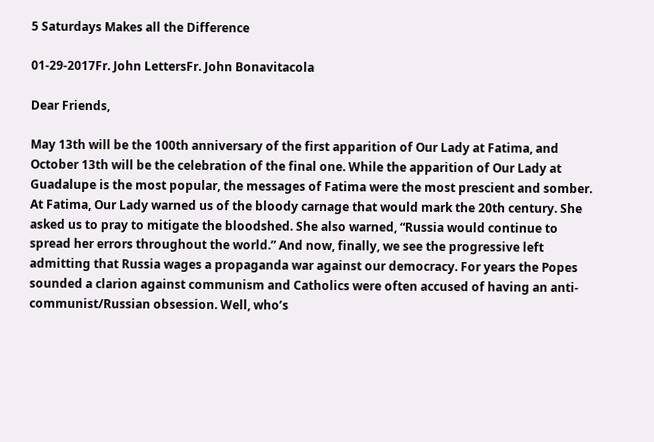5 Saturdays Makes all the Difference

01-29-2017Fr. John LettersFr. John Bonavitacola

Dear Friends,

May 13th will be the 100th anniversary of the first apparition of Our Lady at Fatima, and October 13th will be the celebration of the final one. While the apparition of Our Lady at Guadalupe is the most popular, the messages of Fatima were the most prescient and somber. At Fatima, Our Lady warned us of the bloody carnage that would mark the 20th century. She asked us to pray to mitigate the bloodshed. She also warned, “Russia would continue to spread her errors throughout the world.” And now, finally, we see the progressive left admitting that Russia wages a propaganda war against our democracy. For years the Popes sounded a clarion against communism and Catholics were often accused of having an anti-communist/Russian obsession. Well, who’s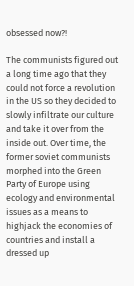obsessed now?!

The communists figured out a long time ago that they could not force a revolution in the US so they decided to slowly infiltrate our culture and take it over from the inside out. Over time, the former soviet communists morphed into the Green Party of Europe using ecology and environmental issues as a means to highjack the economies of countries and install a dressed up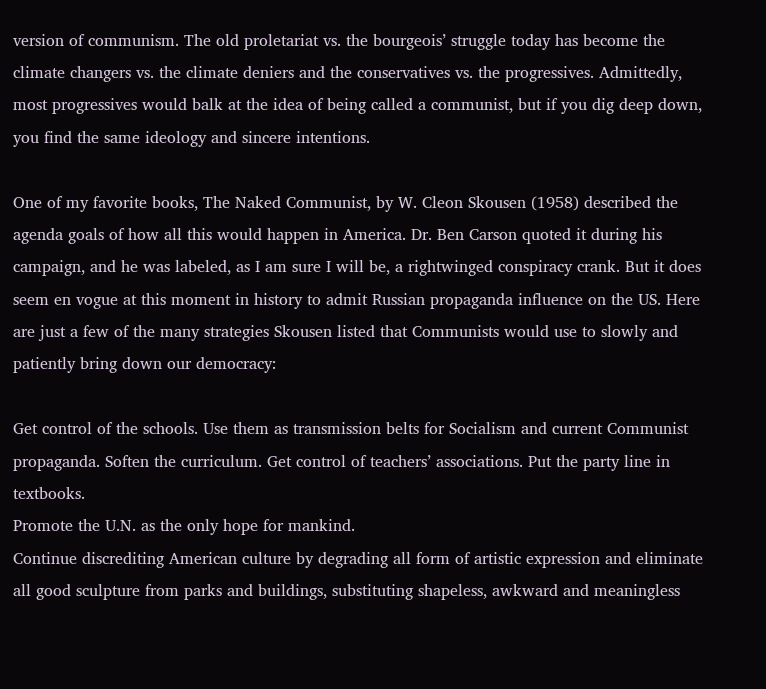version of communism. The old proletariat vs. the bourgeois’ struggle today has become the climate changers vs. the climate deniers and the conservatives vs. the progressives. Admittedly, most progressives would balk at the idea of being called a communist, but if you dig deep down, you find the same ideology and sincere intentions.

One of my favorite books, The Naked Communist, by W. Cleon Skousen (1958) described the agenda goals of how all this would happen in America. Dr. Ben Carson quoted it during his campaign, and he was labeled, as I am sure I will be, a rightwinged conspiracy crank. But it does seem en vogue at this moment in history to admit Russian propaganda influence on the US. Here are just a few of the many strategies Skousen listed that Communists would use to slowly and patiently bring down our democracy:

Get control of the schools. Use them as transmission belts for Socialism and current Communist propaganda. Soften the curriculum. Get control of teachers’ associations. Put the party line in textbooks.
Promote the U.N. as the only hope for mankind.
Continue discrediting American culture by degrading all form of artistic expression and eliminate all good sculpture from parks and buildings, substituting shapeless, awkward and meaningless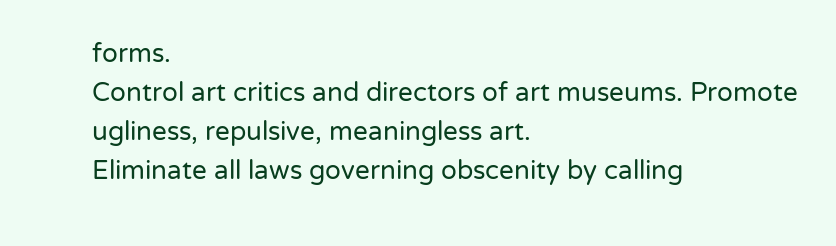forms.
Control art critics and directors of art museums. Promote ugliness, repulsive, meaningless art.
Eliminate all laws governing obscenity by calling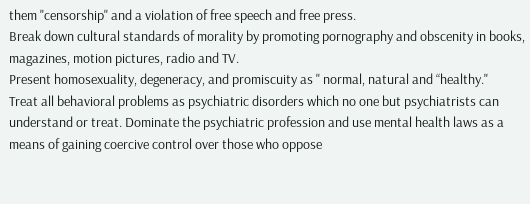them "censorship" and a violation of free speech and free press.
Break down cultural standards of morality by promoting pornography and obscenity in books, magazines, motion pictures, radio and TV.
Present homosexuality, degeneracy, and promiscuity as " normal, natural and “healthy."
Treat all behavioral problems as psychiatric disorders which no one but psychiatrists can understand or treat. Dominate the psychiatric profession and use mental health laws as a means of gaining coercive control over those who oppose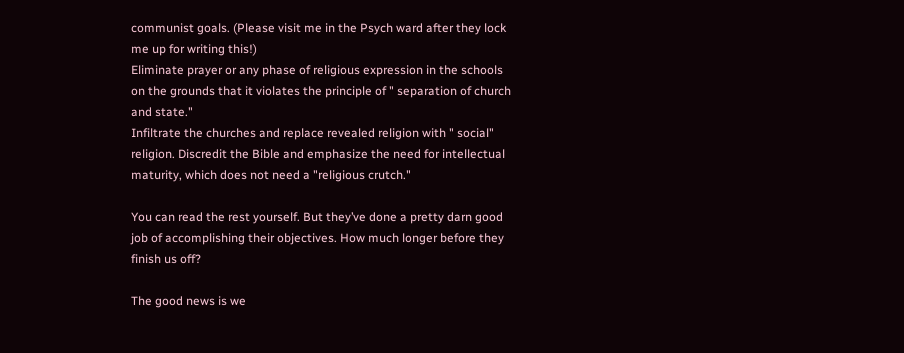communist goals. (Please visit me in the Psych ward after they lock me up for writing this!)
Eliminate prayer or any phase of religious expression in the schools on the grounds that it violates the principle of " separation of church and state."
Infiltrate the churches and replace revealed religion with " social" religion. Discredit the Bible and emphasize the need for intellectual maturity, which does not need a "religious crutch."

You can read the rest yourself. But they’ve done a pretty darn good job of accomplishing their objectives. How much longer before they finish us off?

The good news is we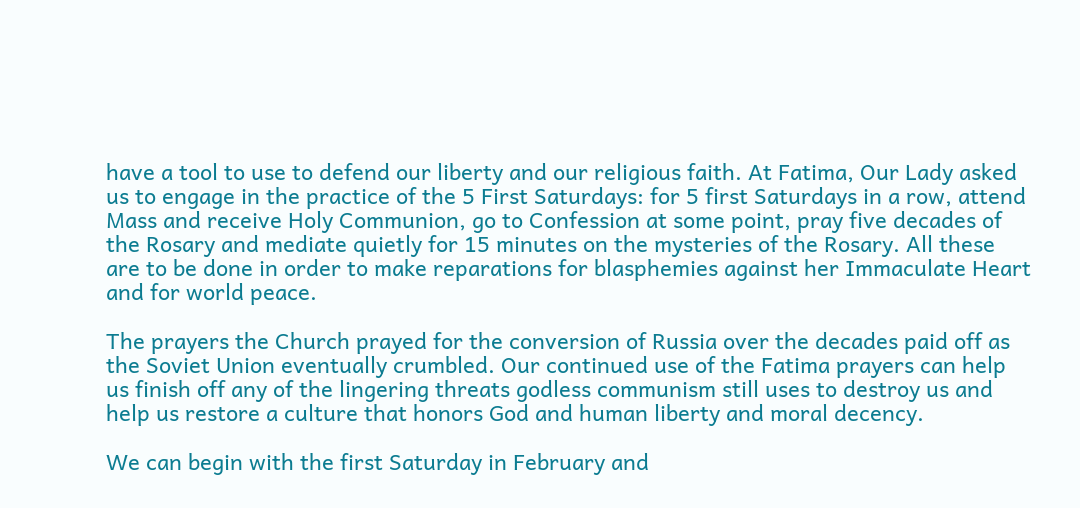have a tool to use to defend our liberty and our religious faith. At Fatima, Our Lady asked us to engage in the practice of the 5 First Saturdays: for 5 first Saturdays in a row, attend Mass and receive Holy Communion, go to Confession at some point, pray five decades of the Rosary and mediate quietly for 15 minutes on the mysteries of the Rosary. All these are to be done in order to make reparations for blasphemies against her Immaculate Heart and for world peace.

The prayers the Church prayed for the conversion of Russia over the decades paid off as the Soviet Union eventually crumbled. Our continued use of the Fatima prayers can help us finish off any of the lingering threats godless communism still uses to destroy us and help us restore a culture that honors God and human liberty and moral decency.

We can begin with the first Saturday in February and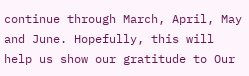continue through March, April, May and June. Hopefully, this will help us show our gratitude to Our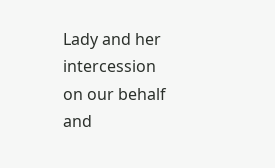Lady and her intercession on our behalf and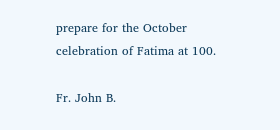prepare for the October celebration of Fatima at 100.

Fr. John B.